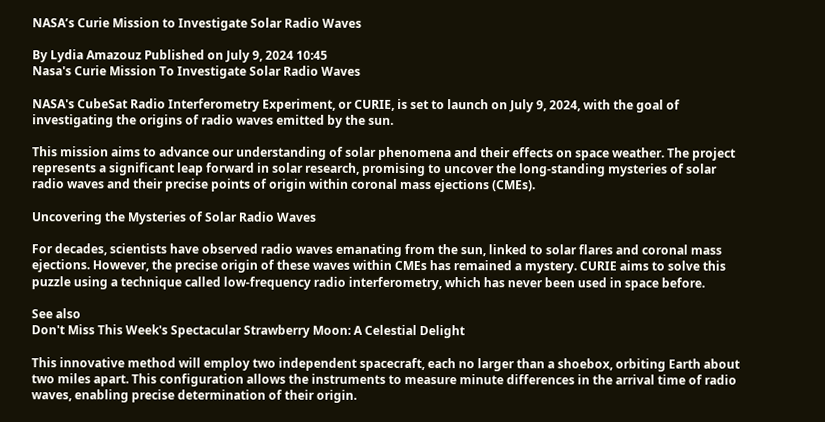NASA’s Curie Mission to Investigate Solar Radio Waves

By Lydia Amazouz Published on July 9, 2024 10:45
Nasa's Curie Mission To Investigate Solar Radio Waves

NASA's CubeSat Radio Interferometry Experiment, or CURIE, is set to launch on July 9, 2024, with the goal of investigating the origins of radio waves emitted by the sun.

This mission aims to advance our understanding of solar phenomena and their effects on space weather. The project represents a significant leap forward in solar research, promising to uncover the long-standing mysteries of solar radio waves and their precise points of origin within coronal mass ejections (CMEs).

Uncovering the Mysteries of Solar Radio Waves

For decades, scientists have observed radio waves emanating from the sun, linked to solar flares and coronal mass ejections. However, the precise origin of these waves within CMEs has remained a mystery. CURIE aims to solve this puzzle using a technique called low-frequency radio interferometry, which has never been used in space before.

See also
Don't Miss This Week's Spectacular Strawberry Moon: A Celestial Delight

This innovative method will employ two independent spacecraft, each no larger than a shoebox, orbiting Earth about two miles apart. This configuration allows the instruments to measure minute differences in the arrival time of radio waves, enabling precise determination of their origin.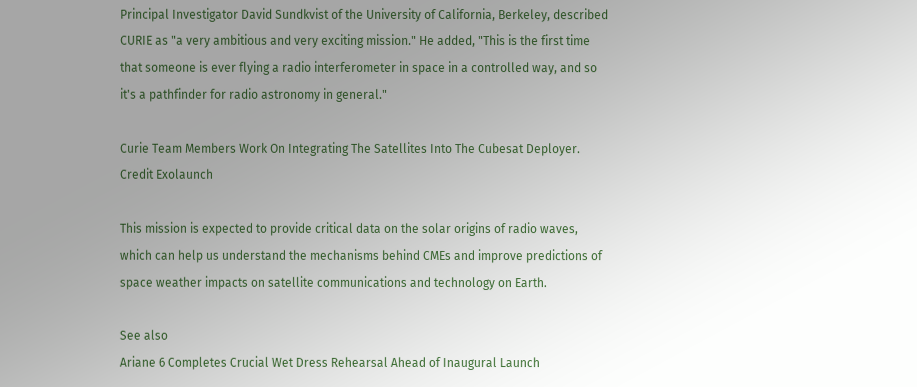Principal Investigator David Sundkvist of the University of California, Berkeley, described CURIE as "a very ambitious and very exciting mission." He added, "This is the first time that someone is ever flying a radio interferometer in space in a controlled way, and so it's a pathfinder for radio astronomy in general."

Curie Team Members Work On Integrating The Satellites Into The Cubesat Deployer. Credit Exolaunch

This mission is expected to provide critical data on the solar origins of radio waves, which can help us understand the mechanisms behind CMEs and improve predictions of space weather impacts on satellite communications and technology on Earth.

See also
Ariane 6 Completes Crucial Wet Dress Rehearsal Ahead of Inaugural Launch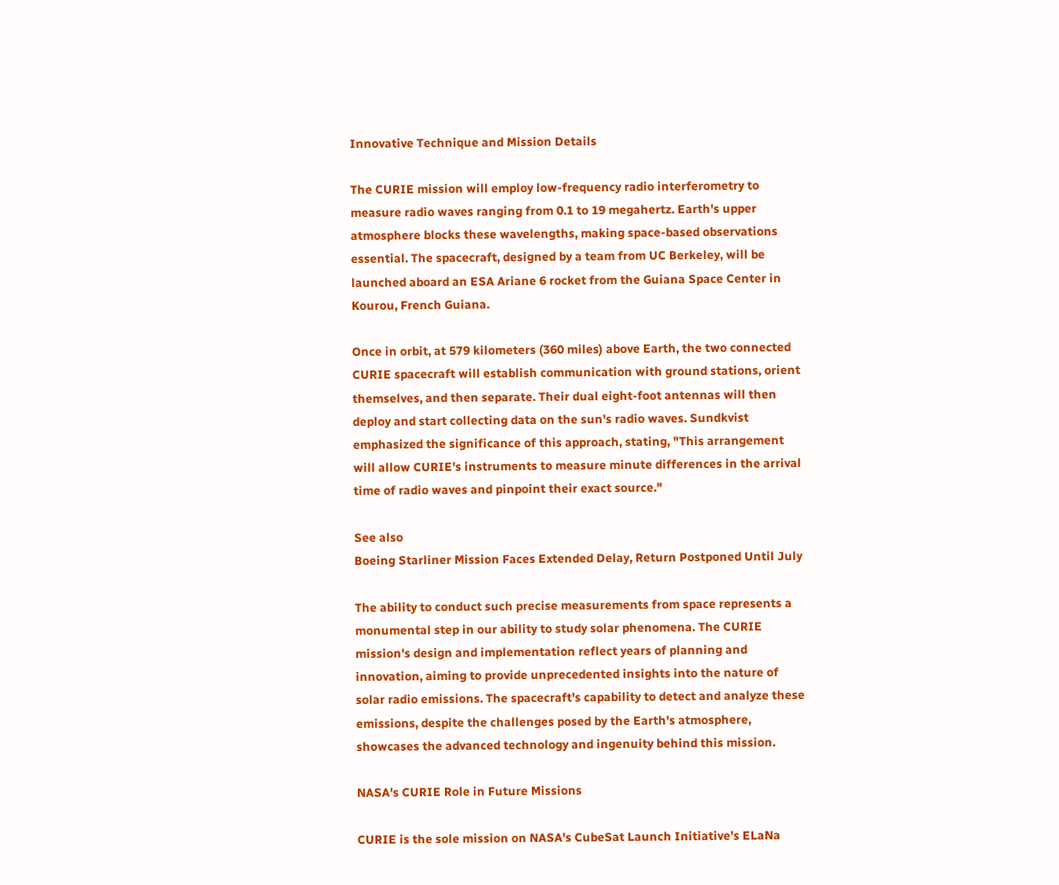Innovative Technique and Mission Details

The CURIE mission will employ low-frequency radio interferometry to measure radio waves ranging from 0.1 to 19 megahertz. Earth's upper atmosphere blocks these wavelengths, making space-based observations essential. The spacecraft, designed by a team from UC Berkeley, will be launched aboard an ESA Ariane 6 rocket from the Guiana Space Center in Kourou, French Guiana.

Once in orbit, at 579 kilometers (360 miles) above Earth, the two connected CURIE spacecraft will establish communication with ground stations, orient themselves, and then separate. Their dual eight-foot antennas will then deploy and start collecting data on the sun's radio waves. Sundkvist emphasized the significance of this approach, stating, "This arrangement will allow CURIE's instruments to measure minute differences in the arrival time of radio waves and pinpoint their exact source."

See also
Boeing Starliner Mission Faces Extended Delay, Return Postponed Until July

The ability to conduct such precise measurements from space represents a monumental step in our ability to study solar phenomena. The CURIE mission's design and implementation reflect years of planning and innovation, aiming to provide unprecedented insights into the nature of solar radio emissions. The spacecraft's capability to detect and analyze these emissions, despite the challenges posed by the Earth's atmosphere, showcases the advanced technology and ingenuity behind this mission.

NASA's CURIE Role in Future Missions

CURIE is the sole mission on NASA's CubeSat Launch Initiative's ELaNa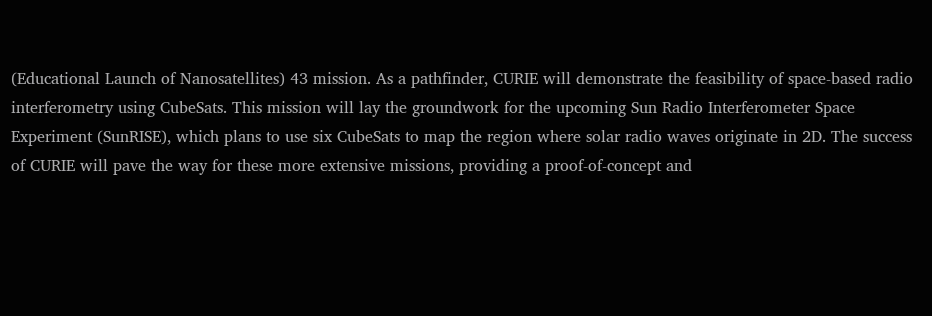(Educational Launch of Nanosatellites) 43 mission. As a pathfinder, CURIE will demonstrate the feasibility of space-based radio interferometry using CubeSats. This mission will lay the groundwork for the upcoming Sun Radio Interferometer Space Experiment (SunRISE), which plans to use six CubeSats to map the region where solar radio waves originate in 2D. The success of CURIE will pave the way for these more extensive missions, providing a proof-of-concept and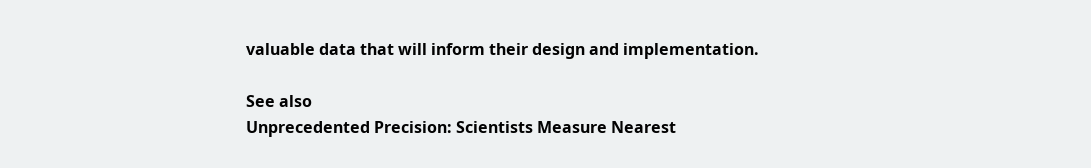valuable data that will inform their design and implementation.

See also
Unprecedented Precision: Scientists Measure Nearest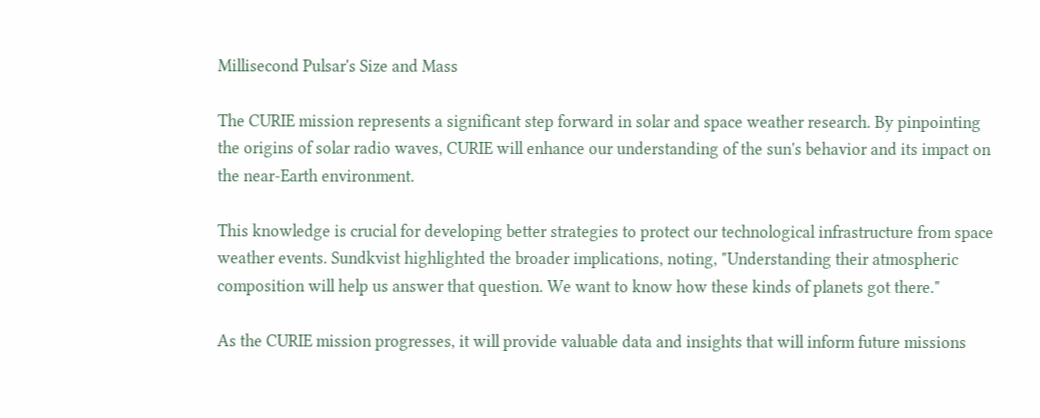Millisecond Pulsar's Size and Mass

The CURIE mission represents a significant step forward in solar and space weather research. By pinpointing the origins of solar radio waves, CURIE will enhance our understanding of the sun's behavior and its impact on the near-Earth environment.

This knowledge is crucial for developing better strategies to protect our technological infrastructure from space weather events. Sundkvist highlighted the broader implications, noting, "Understanding their atmospheric composition will help us answer that question. We want to know how these kinds of planets got there."

As the CURIE mission progresses, it will provide valuable data and insights that will inform future missions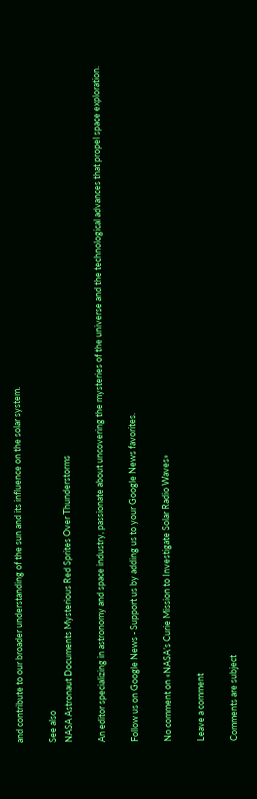and contribute to our broader understanding of the sun and its influence on the solar system.

See also
NASA Astronaut Documents Mysterious Red Sprites Over Thunderstorms

An editor specializing in astronomy and space industry, passionate about uncovering the mysteries of the universe and the technological advances that propel space exploration.

Follow us on Google News - Support us by adding us to your Google News favorites.

No comment on «NASA’s Curie Mission to Investigate Solar Radio Waves»

Leave a comment

Comments are subject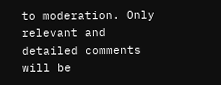to moderation. Only relevant and detailed comments will be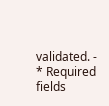validated. - * Required fields